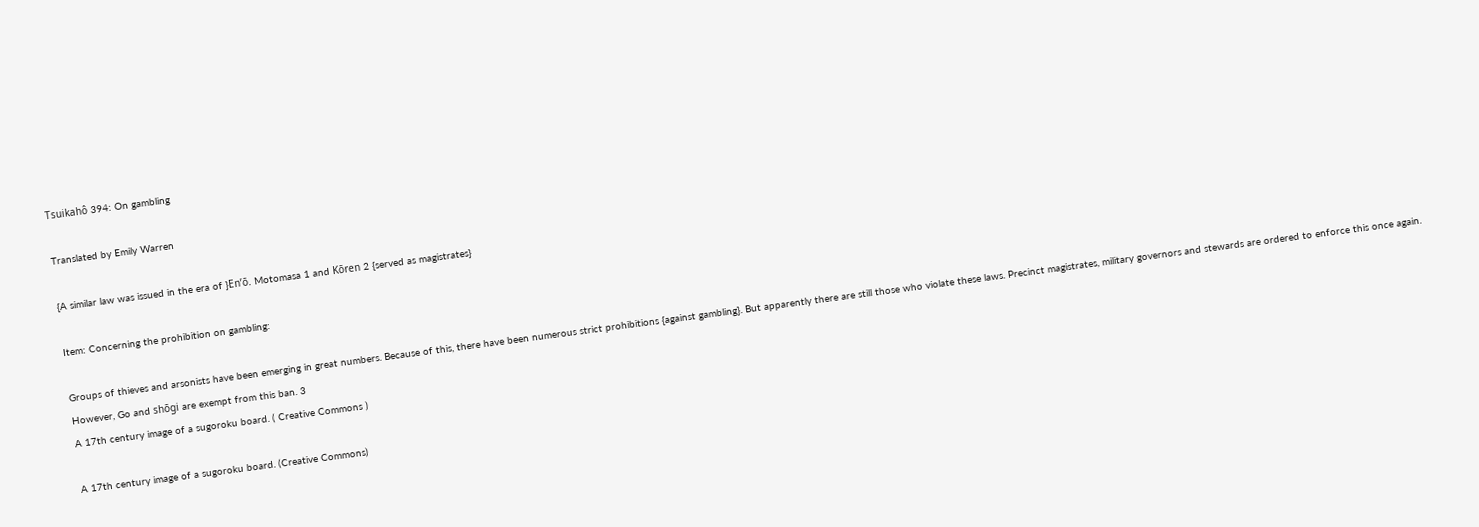Tsuikahô 394: On gambling

Translated by Emily Warren

{A similar law was issued in the era of }En’ō. Motomasa 1 and Kōren 2 {served as magistrates}

Item: Concerning the prohibition on gambling:

Groups of thieves and arsonists have been emerging in great numbers. Because of this, there have been numerous strict prohibitions {against gambling}. But apparently there are still those who violate these laws. Precinct magistrates, military governors and stewards are ordered to enforce this once again. However, Go and shōgi are exempt from this ban. 3
A 17th century image of a sugoroku board. ( Creative Commons )

A 17th century image of a sugoroku board. (Creative Commons)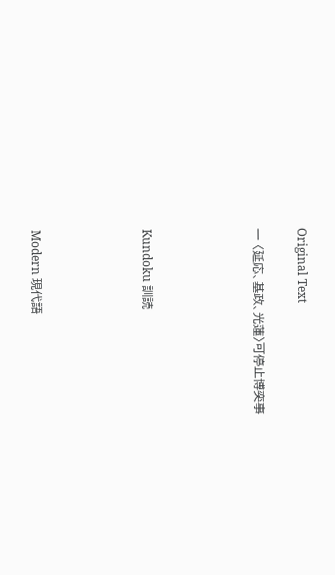Original Text

一 〈延応、基政、光蓮〉可停止博奕事




Kundoku 訓読




Modern 現代語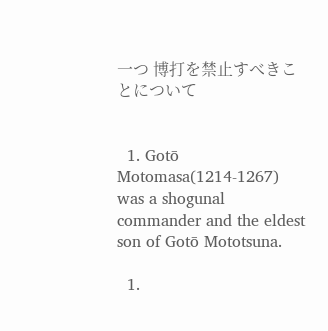一つ 博打を禁止すべきことについて


  1. Gotō Motomasa(1214-1267) was a shogunal commander and the eldest son of Gotō Mototsuna.

  1.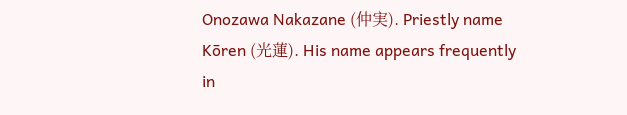Onozawa Nakazane (仲実). Priestly name Kōren (光蓮). His name appears frequently in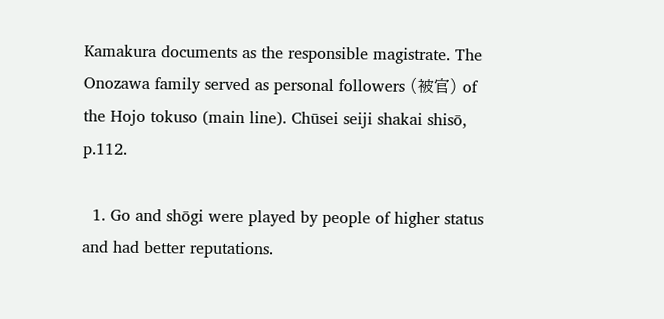Kamakura documents as the responsible magistrate. The Onozawa family served as personal followers (被官) of the Hojo tokuso (main line). Chūsei seiji shakai shisō, p.112.

  1. Go and shōgi were played by people of higher status and had better reputations.